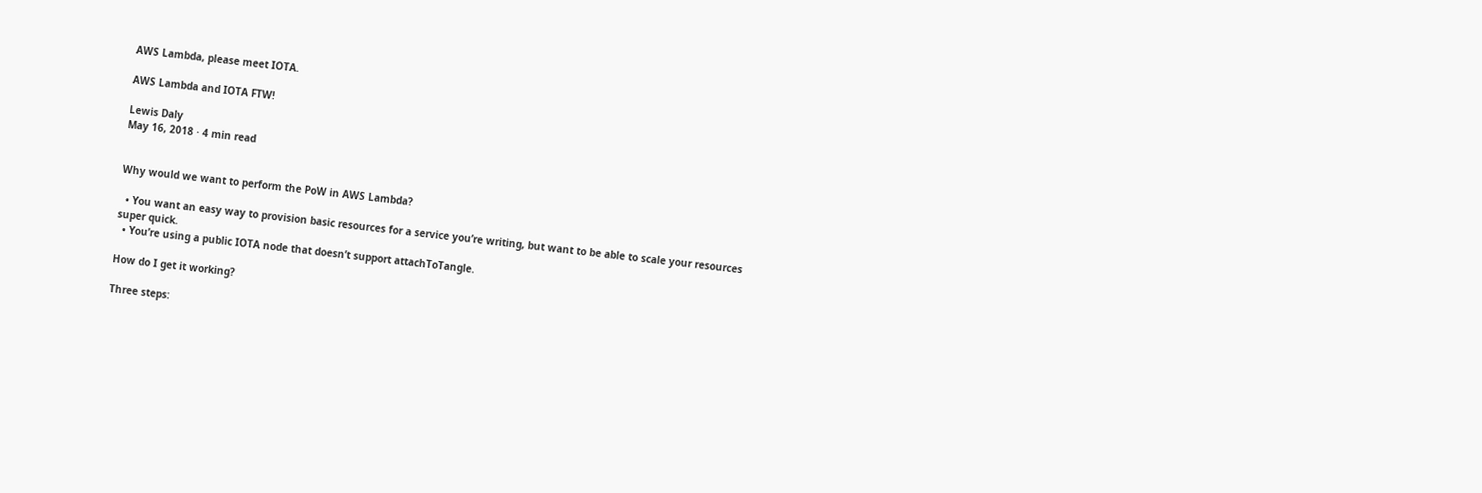AWS Lambda, please meet IOTA.

AWS Lambda and IOTA FTW!

Lewis Daly
May 16, 2018 · 4 min read


Why would we want to perform the PoW in AWS Lambda?

  • You want an easy way to provision basic resources for a service you’re writing, but want to be able to scale your resources super quick.
  • You’re using a public IOTA node that doesn’t support attachToTangle.

How do I get it working?

Three steps: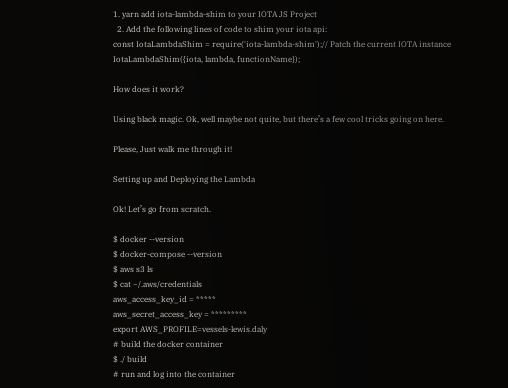1. yarn add iota-lambda-shim to your IOTA JS Project
  2. Add the following lines of code to shim your iota api:
const IotaLambdaShim = require('iota-lambda-shim');// Patch the current IOTA instance
IotaLambdaShim({iota, lambda, functionName});

How does it work?

Using black magic. Ok, well maybe not quite, but there’s a few cool tricks going on here.

Please, Just walk me through it!

Setting up and Deploying the Lambda

Ok! Let’s go from scratch.

$ docker --version
$ docker-compose --version
$ aws s3 ls
$ cat ~/.aws/credentials
aws_access_key_id = *****
aws_secret_access_key = *********
export AWS_PROFILE=vessels-lewis.daly
# build the docker container
$ ./ build
# run and log into the container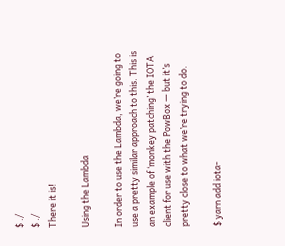$ ./
$ ./
There it is!

Using the Lambda

In order to use the Lambda, we’re going to use a pretty similar approach to this. This is an example of ‘monkey patching’ the IOTA client for use with the PowBox — but it’s pretty close to what we’re trying to do.

$ yarn add iota-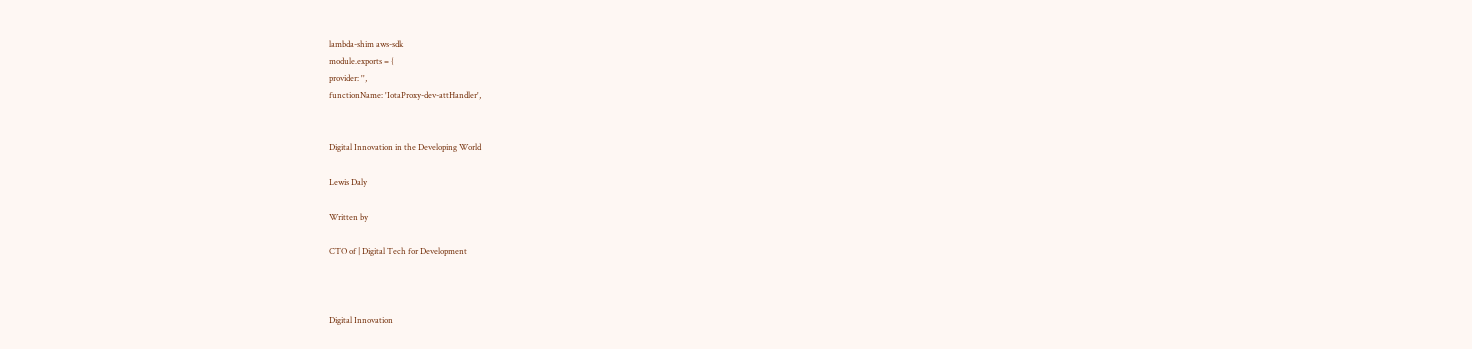lambda-shim aws-sdk
module.exports = {
provider: '',
functionName: 'IotaProxy-dev-attHandler',


Digital Innovation in the Developing World

Lewis Daly

Written by

CTO of | Digital Tech for Development



Digital Innovation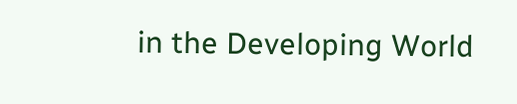in the Developing World